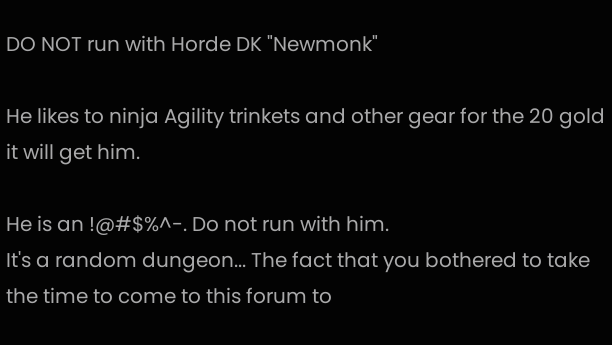DO NOT run with Horde DK "Newmonk"

He likes to ninja Agility trinkets and other gear for the 20 gold it will get him.

He is an !@#$%^-. Do not run with him.
It's a random dungeon... The fact that you bothered to take the time to come to this forum to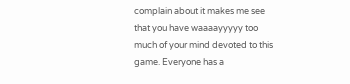complain about it makes me see that you have waaaayyyyy too much of your mind devoted to this game. Everyone has a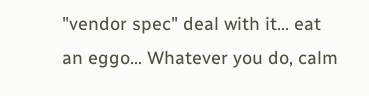"vendor spec" deal with it... eat an eggo... Whatever you do, calm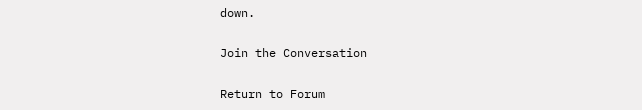down.

Join the Conversation

Return to Forum